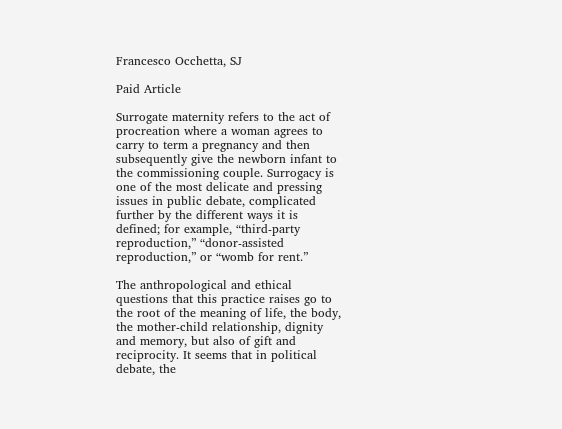Francesco Occhetta, SJ

Paid Article

Surrogate maternity refers to the act of procreation where a woman agrees to carry to term a pregnancy and then subsequently give the newborn infant to the commissioning couple. Surrogacy is one of the most delicate and pressing issues in public debate, complicated further by the different ways it is defined; for example, “third-party reproduction,” “donor-assisted reproduction,” or “womb for rent.”

The anthropological and ethical questions that this practice raises go to the root of the meaning of life, the body, the mother-child relationship, dignity and memory, but also of gift and reciprocity. It seems that in political debate, the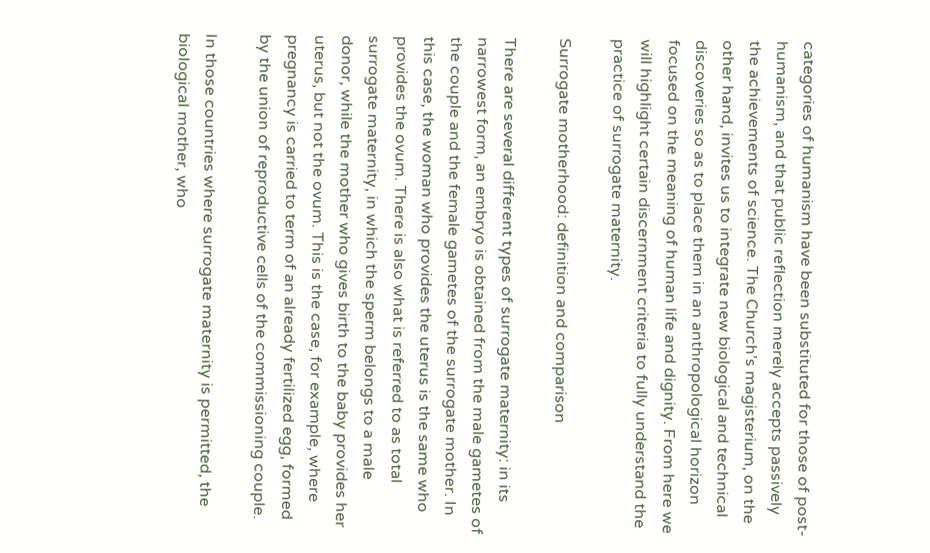categories of humanism have been substituted for those of post-humanism, and that public reflection merely accepts passively the achievements of science. The Church’s magisterium, on the other hand, invites us to integrate new biological and technical discoveries so as to place them in an anthropological horizon focused on the meaning of human life and dignity. From here we will highlight certain discernment criteria to fully understand the practice of surrogate maternity.

Surrogate motherhood: definition and comparison

There are several different types of surrogate maternity: in its narrowest form, an embryo is obtained from the male gametes of the couple and the female gametes of the surrogate mother. In this case, the woman who provides the uterus is the same who provides the ovum. There is also what is referred to as total surrogate maternity, in which the sperm belongs to a male donor, while the mother who gives birth to the baby provides her uterus, but not the ovum. This is the case, for example, where pregnancy is carried to term of an already fertilized egg, formed by the union of reproductive cells of the commissioning couple.

In those countries where surrogate maternity is permitted, the biological mother, who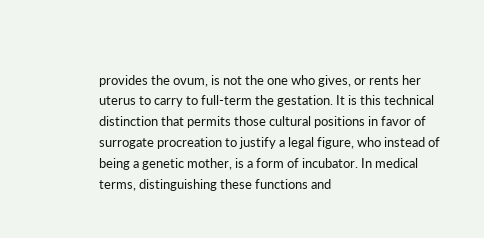provides the ovum, is not the one who gives, or rents her uterus to carry to full-term the gestation. It is this technical distinction that permits those cultural positions in favor of surrogate procreation to justify a legal figure, who instead of being a genetic mother, is a form of incubator. In medical terms, distinguishing these functions and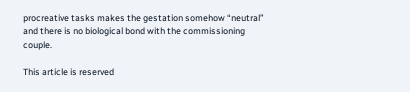procreative tasks makes the gestation somehow “neutral” and there is no biological bond with the commissioning couple.

This article is reserved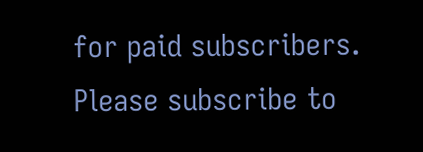for paid subscribers. Please subscribe to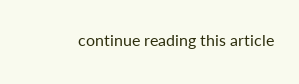continue reading this article